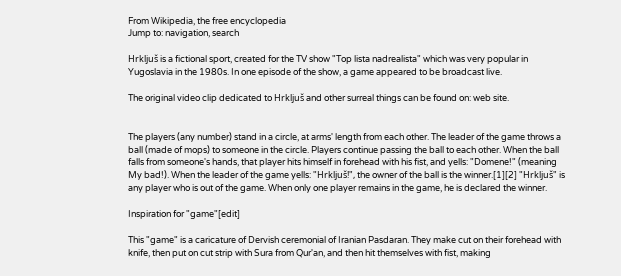From Wikipedia, the free encyclopedia
Jump to: navigation, search

Hrkljuš is a fictional sport, created for the TV show "Top lista nadrealista" which was very popular in Yugoslavia in the 1980s. In one episode of the show, a game appeared to be broadcast live.

The original video clip dedicated to Hrkljuš and other surreal things can be found on: web site.


The players (any number) stand in a circle, at arms' length from each other. The leader of the game throws a ball (made of mops) to someone in the circle. Players continue passing the ball to each other. When the ball falls from someone's hands, that player hits himself in forehead with his fist, and yells: "Domene!" (meaning My bad!). When the leader of the game yells: "Hrkljuš!", the owner of the ball is the winner.[1][2] "Hrkljuš" is any player who is out of the game. When only one player remains in the game, he is declared the winner.

Inspiration for "game"[edit]

This "game" is a caricature of Dervish ceremonial of Iranian Pasdaran. They make cut on their forehead with knife, then put on cut strip with Sura from Qur'an, and then hit themselves with fist, making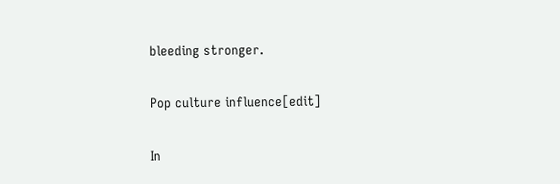bleeding stronger.

Pop culture influence[edit]

In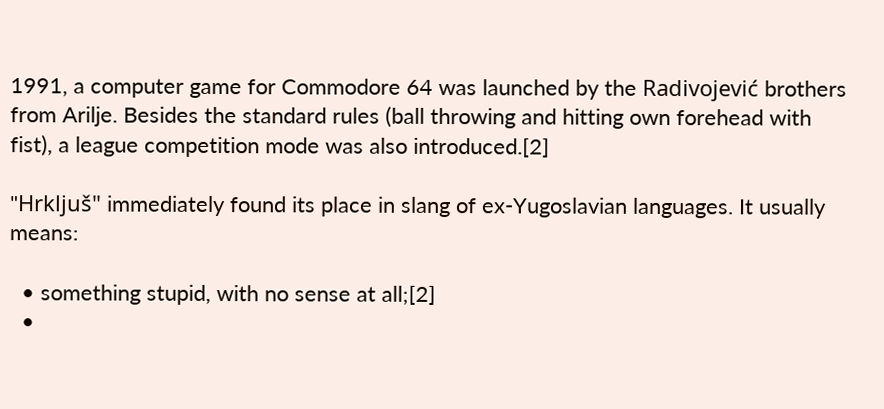1991, a computer game for Commodore 64 was launched by the Radivojević brothers from Arilje. Besides the standard rules (ball throwing and hitting own forehead with fist), a league competition mode was also introduced.[2]

"Hrkljuš" immediately found its place in slang of ex-Yugoslavian languages. It usually means:

  • something stupid, with no sense at all;[2]
  •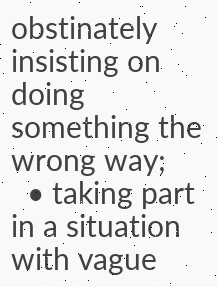obstinately insisting on doing something the wrong way;
  • taking part in a situation with vague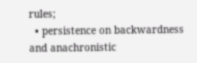rules;
  • persistence on backwardness and anachronistic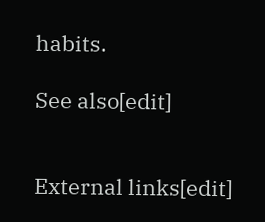habits.

See also[edit]


External links[edit]